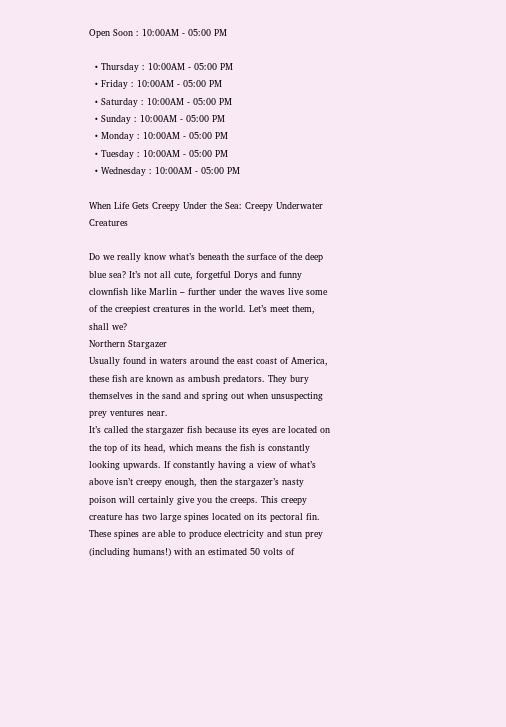Open Soon : 10:00AM - 05:00 PM

  • Thursday : 10:00AM - 05:00 PM
  • Friday : 10:00AM - 05:00 PM
  • Saturday : 10:00AM - 05:00 PM
  • Sunday : 10:00AM - 05:00 PM
  • Monday : 10:00AM - 05:00 PM
  • Tuesday : 10:00AM - 05:00 PM
  • Wednesday : 10:00AM - 05:00 PM

When Life Gets Creepy Under the Sea: Creepy Underwater Creatures

Do we really know what’s beneath the surface of the deep blue sea? It’s not all cute, forgetful Dorys and funny clownfish like Marlin – further under the waves live some of the creepiest creatures in the world. Let’s meet them, shall we?
Northern Stargazer
Usually found in waters around the east coast of America, these fish are known as ambush predators. They bury themselves in the sand and spring out when unsuspecting prey ventures near.
It’s called the stargazer fish because its eyes are located on the top of its head, which means the fish is constantly looking upwards. If constantly having a view of what’s above isn’t creepy enough, then the stargazer’s nasty poison will certainly give you the creeps. This creepy creature has two large spines located on its pectoral fin. These spines are able to produce electricity and stun prey (including humans!) with an estimated 50 volts of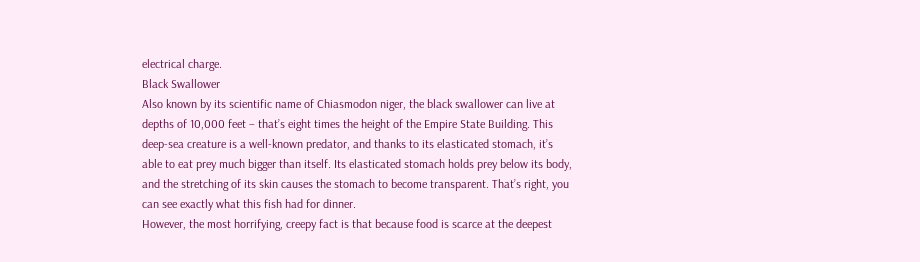electrical charge.
Black Swallower
Also known by its scientific name of Chiasmodon niger, the black swallower can live at depths of 10,000 feet – that’s eight times the height of the Empire State Building. This deep-sea creature is a well-known predator, and thanks to its elasticated stomach, it’s able to eat prey much bigger than itself. Its elasticated stomach holds prey below its body, and the stretching of its skin causes the stomach to become transparent. That’s right, you can see exactly what this fish had for dinner.
However, the most horrifying, creepy fact is that because food is scarce at the deepest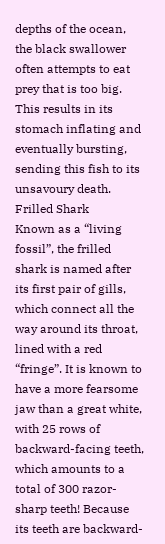depths of the ocean, the black swallower often attempts to eat prey that is too big. This results in its stomach inflating and eventually bursting, sending this fish to its unsavoury death.
Frilled Shark
Known as a “living fossil”, the frilled shark is named after its first pair of gills, which connect all the way around its throat, lined with a red “fringe”. It is known to have a more fearsome jaw than a great white, with 25 rows of backward-facing teeth, which amounts to a total of 300 razor-sharp teeth! Because its teeth are backward-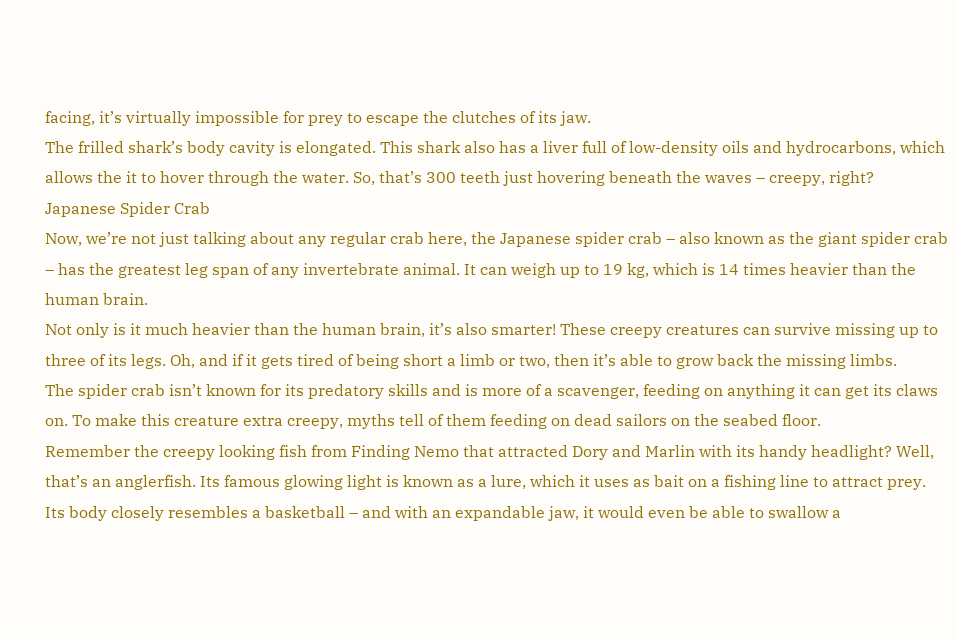facing, it’s virtually impossible for prey to escape the clutches of its jaw.
The frilled shark’s body cavity is elongated. This shark also has a liver full of low-density oils and hydrocarbons, which allows the it to hover through the water. So, that’s 300 teeth just hovering beneath the waves – creepy, right?
Japanese Spider Crab
Now, we’re not just talking about any regular crab here, the Japanese spider crab – also known as the giant spider crab – has the greatest leg span of any invertebrate animal. It can weigh up to 19 kg, which is 14 times heavier than the human brain.
Not only is it much heavier than the human brain, it’s also smarter! These creepy creatures can survive missing up to three of its legs. Oh, and if it gets tired of being short a limb or two, then it’s able to grow back the missing limbs.
The spider crab isn’t known for its predatory skills and is more of a scavenger, feeding on anything it can get its claws on. To make this creature extra creepy, myths tell of them feeding on dead sailors on the seabed floor.
Remember the creepy looking fish from Finding Nemo that attracted Dory and Marlin with its handy headlight? Well, that’s an anglerfish. Its famous glowing light is known as a lure, which it uses as bait on a fishing line to attract prey.
Its body closely resembles a basketball – and with an expandable jaw, it would even be able to swallow a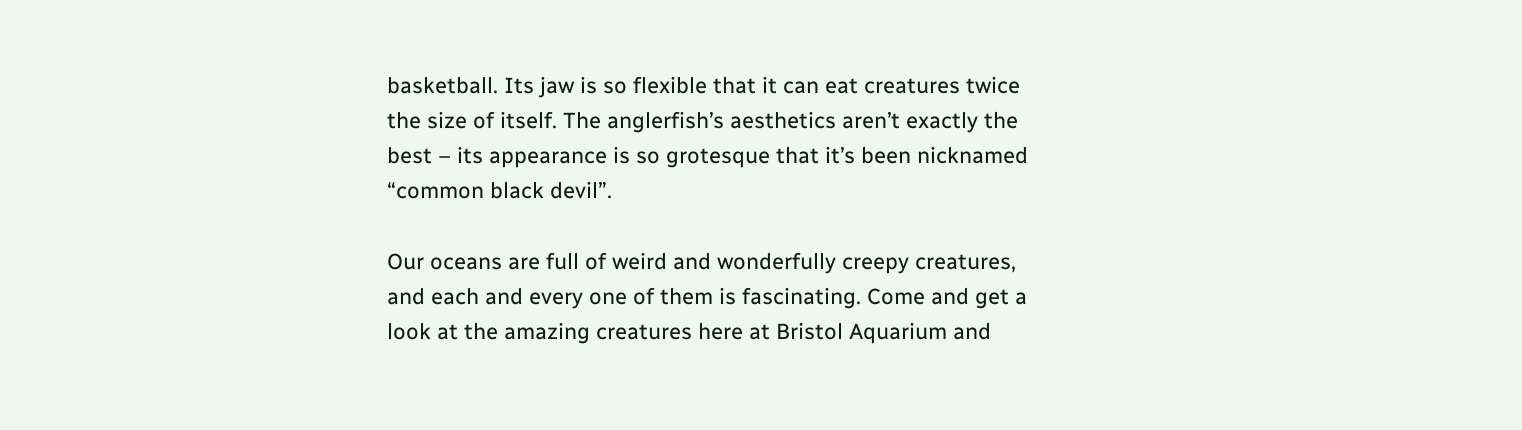basketball. Its jaw is so flexible that it can eat creatures twice the size of itself. The anglerfish’s aesthetics aren’t exactly the best – its appearance is so grotesque that it’s been nicknamed “common black devil”.

Our oceans are full of weird and wonderfully creepy creatures, and each and every one of them is fascinating. Come and get a look at the amazing creatures here at Bristol Aquarium and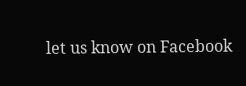let us know on Facebook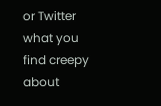or Twitter what you find creepy about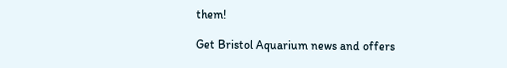them!

Get Bristol Aquarium news and offers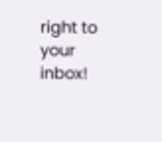right to your inbox!